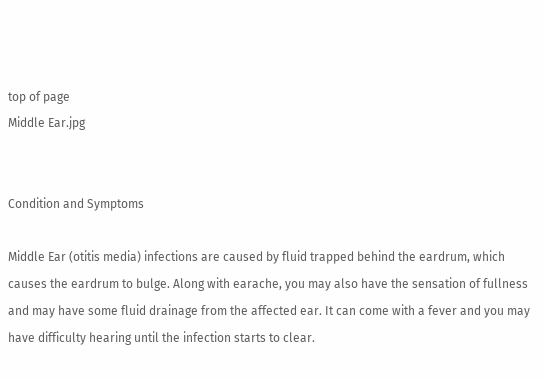top of page
Middle Ear.jpg


Condition and Symptoms

Middle Ear (otitis media) infections are caused by fluid trapped behind the eardrum, which causes the eardrum to bulge. Along with earache, you may also have the sensation of fullness and may have some fluid drainage from the affected ear. It can come with a fever and you may have difficulty hearing until the infection starts to clear.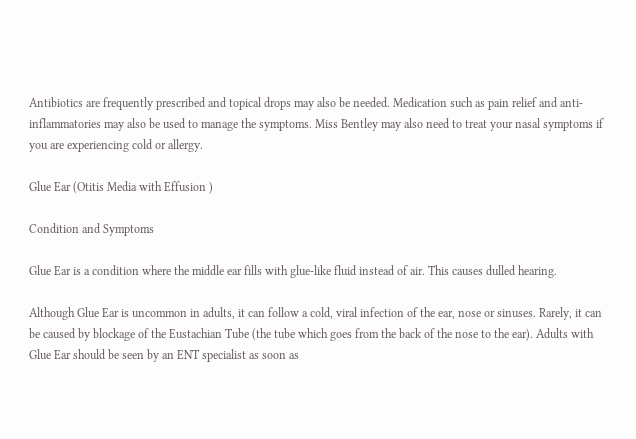Antibiotics are frequently prescribed and topical drops may also be needed. Medication such as pain relief and anti-inflammatories may also be used to manage the symptoms. Miss Bentley may also need to treat your nasal symptoms if you are experiencing cold or allergy.

Glue Ear (Otitis Media with Effusion )

Condition and Symptoms

Glue Ear is a condition where the middle ear fills with glue-like fluid instead of air. This causes dulled hearing.

Although Glue Ear is uncommon in adults, it can follow a cold, viral infection of the ear, nose or sinuses. Rarely, it can be caused by blockage of the Eustachian Tube (the tube which goes from the back of the nose to the ear). Adults with Glue Ear should be seen by an ENT specialist as soon as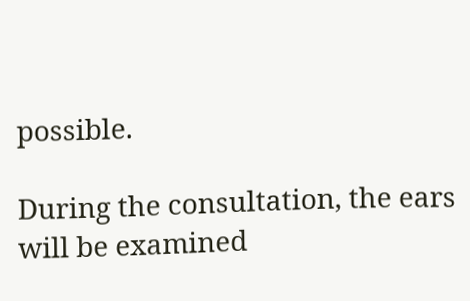possible.

During the consultation, the ears will be examined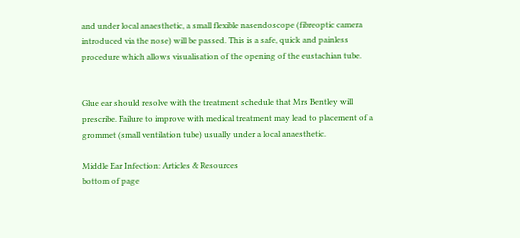and under local anaesthetic, a small flexible nasendoscope (fibreoptic camera introduced via the nose) will be passed. This is a safe, quick and painless procedure which allows visualisation of the opening of the eustachian tube.


Glue ear should resolve with the treatment schedule that Mrs Bentley will prescribe. Failure to improve with medical treatment may lead to placement of a grommet (small ventilation tube) usually under a local anaesthetic.

Middle Ear Infection: Articles & Resources
bottom of page